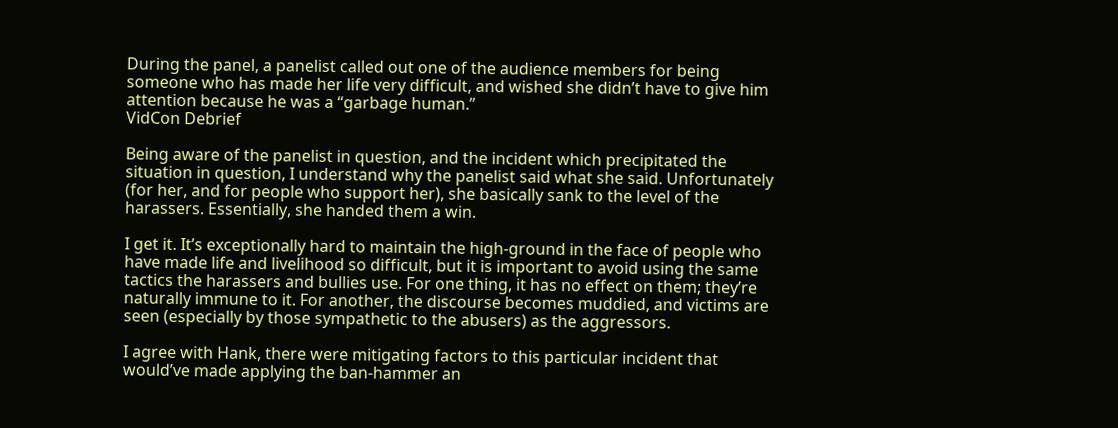During the panel, a panelist called out one of the audience members for being someone who has made her life very difficult, and wished she didn’t have to give him attention because he was a “garbage human.”
VidCon Debrief

Being aware of the panelist in question, and the incident which precipitated the situation in question, I understand why the panelist said what she said. Unfortunately (for her, and for people who support her), she basically sank to the level of the harassers. Essentially, she handed them a win.

I get it. It’s exceptionally hard to maintain the high-ground in the face of people who have made life and livelihood so difficult, but it is important to avoid using the same tactics the harassers and bullies use. For one thing, it has no effect on them; they’re naturally immune to it. For another, the discourse becomes muddied, and victims are seen (especially by those sympathetic to the abusers) as the aggressors.

I agree with Hank, there were mitigating factors to this particular incident that would’ve made applying the ban-hammer an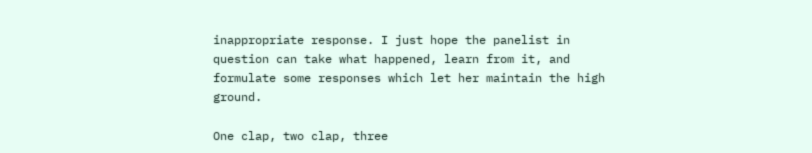inappropriate response. I just hope the panelist in question can take what happened, learn from it, and formulate some responses which let her maintain the high ground.

One clap, two clap, three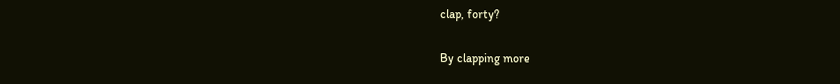clap, forty?

By clapping more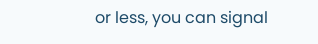or less, you can signal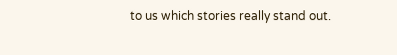to us which stories really stand out.